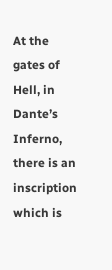At the gates of Hell, in Dante’s Inferno, there is an inscription which is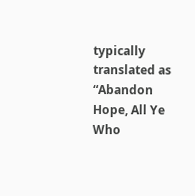typically translated as “Abandon Hope, All Ye Who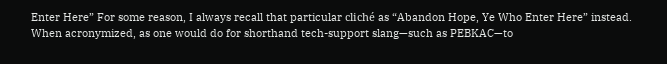Enter Here” For some reason, I always recall that particular cliché as “Abandon Hope, Ye Who Enter Here” instead. When acronymized, as one would do for shorthand tech-support slang—such as PEBKAC—to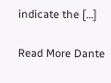indicate the […]

Read More Dante